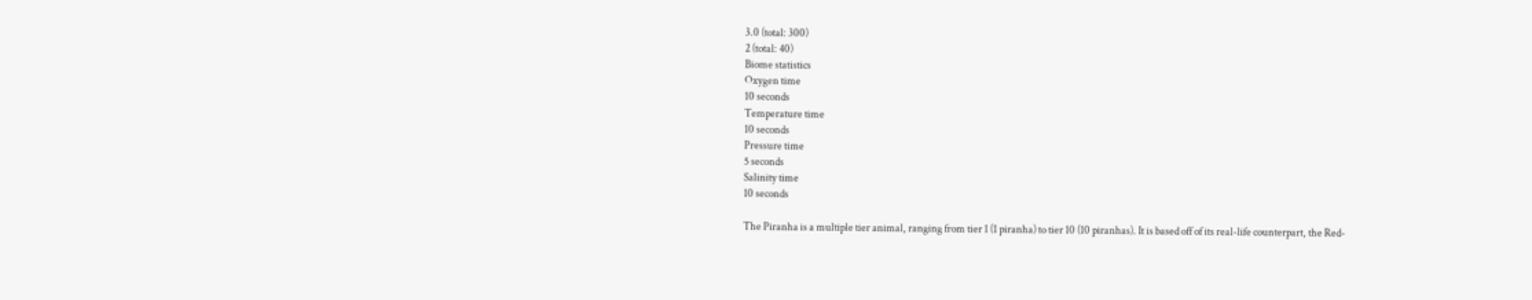3.0 (total: 300)
2 (total: 40)
Biome statistics
Oxygen time
10 seconds
Temperature time
10 seconds
Pressure time
5 seconds
Salinity time
10 seconds

The Piranha is a multiple tier animal, ranging from tier 1 (1 piranha) to tier 10 (10 piranhas). It is based off of its real-life counterpart, the Red-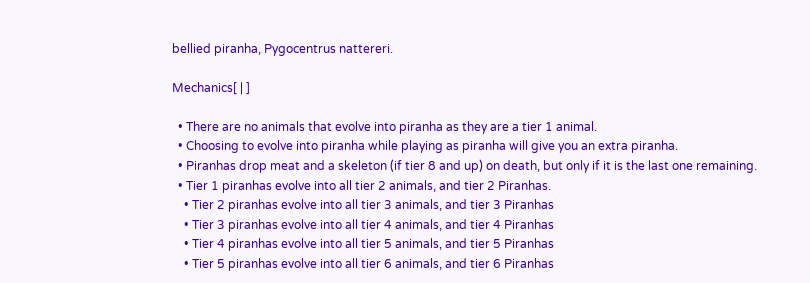bellied piranha, Pygocentrus nattereri.

Mechanics[ | ]

  • There are no animals that evolve into piranha as they are a tier 1 animal.
  • Choosing to evolve into piranha while playing as piranha will give you an extra piranha.
  • Piranhas drop meat and a skeleton (if tier 8 and up) on death, but only if it is the last one remaining.
  • Tier 1 piranhas evolve into all tier 2 animals, and tier 2 Piranhas.
    • Tier 2 piranhas evolve into all tier 3 animals, and tier 3 Piranhas
    • Tier 3 piranhas evolve into all tier 4 animals, and tier 4 Piranhas
    • Tier 4 piranhas evolve into all tier 5 animals, and tier 5 Piranhas
    • Tier 5 piranhas evolve into all tier 6 animals, and tier 6 Piranhas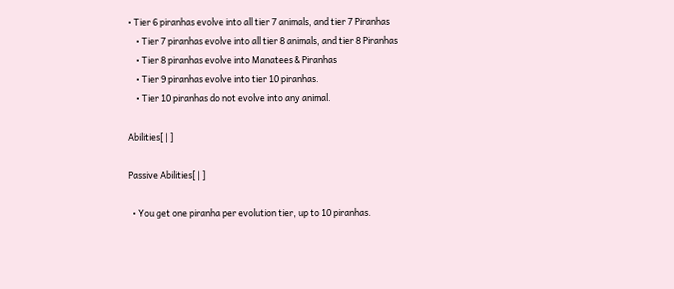• Tier 6 piranhas evolve into all tier 7 animals, and tier 7 Piranhas
    • Tier 7 piranhas evolve into all tier 8 animals, and tier 8 Piranhas
    • Tier 8 piranhas evolve into Manatees & Piranhas
    • Tier 9 piranhas evolve into tier 10 piranhas.
    • Tier 10 piranhas do not evolve into any animal.

Abilities[ | ]

Passive Abilities[ | ]

  • You get one piranha per evolution tier, up to 10 piranhas.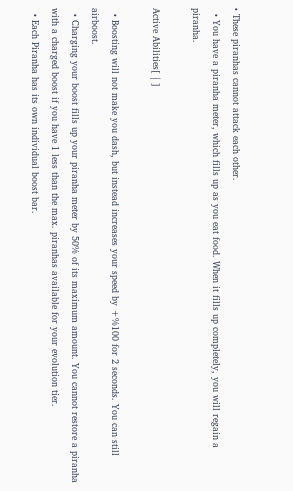• These piranhas cannot attack each other.
  • You have a piranha meter, which fills up as you eat food. When it fills up completely, you will regain a piranha.

Active Abilities[ | ]

  • Boosting will not make you dash, but instead increases your speed by +%100 for 2 seconds. You can still airboost.
  • Charging your boost fills up your piranha meter by 50% of its maximum amount. You cannot restore a piranha with a charged boost if you have 1 less than the max. piranhas available for your evolution tier.
  • Each Piranha has its own individual boost bar.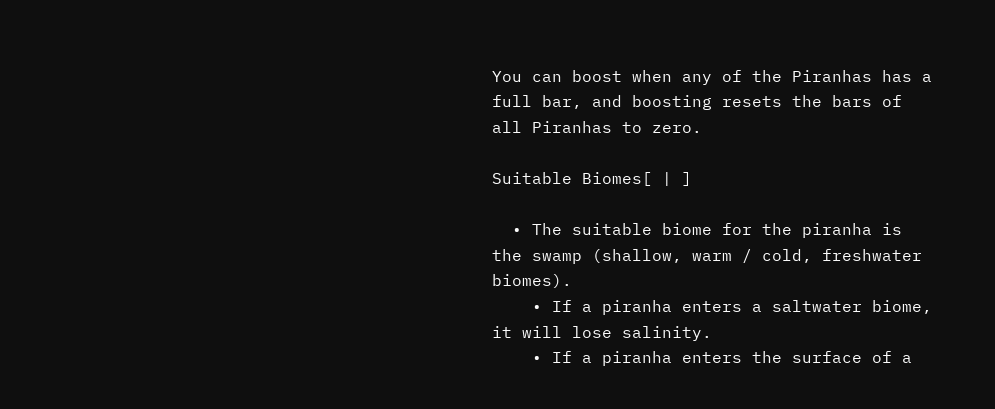You can boost when any of the Piranhas has a full bar, and boosting resets the bars of all Piranhas to zero.

Suitable Biomes[ | ]

  • The suitable biome for the piranha is the swamp (shallow, warm / cold, freshwater biomes).
    • If a piranha enters a saltwater biome, it will lose salinity.
    • If a piranha enters the surface of a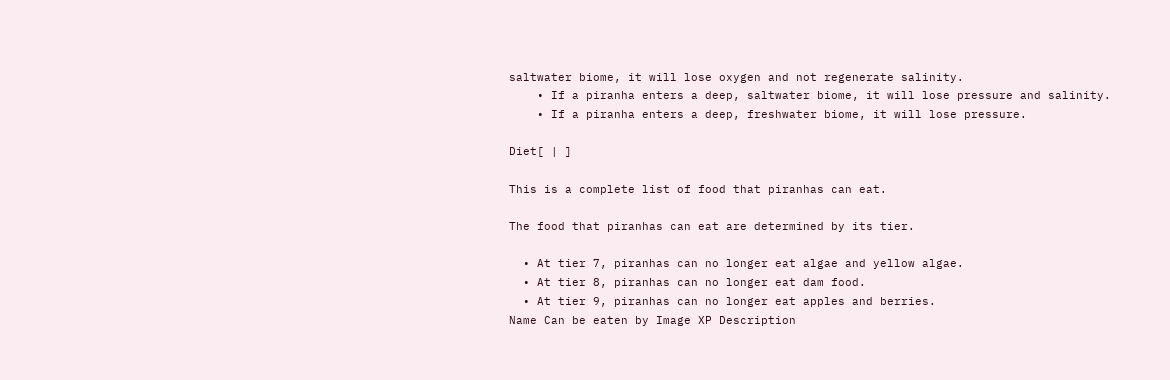saltwater biome, it will lose oxygen and not regenerate salinity.
    • If a piranha enters a deep, saltwater biome, it will lose pressure and salinity.
    • If a piranha enters a deep, freshwater biome, it will lose pressure.

Diet[ | ]

This is a complete list of food that piranhas can eat.

The food that piranhas can eat are determined by its tier.

  • At tier 7, piranhas can no longer eat algae and yellow algae.
  • At tier 8, piranhas can no longer eat dam food.
  • At tier 9, piranhas can no longer eat apples and berries.
Name Can be eaten by Image XP Description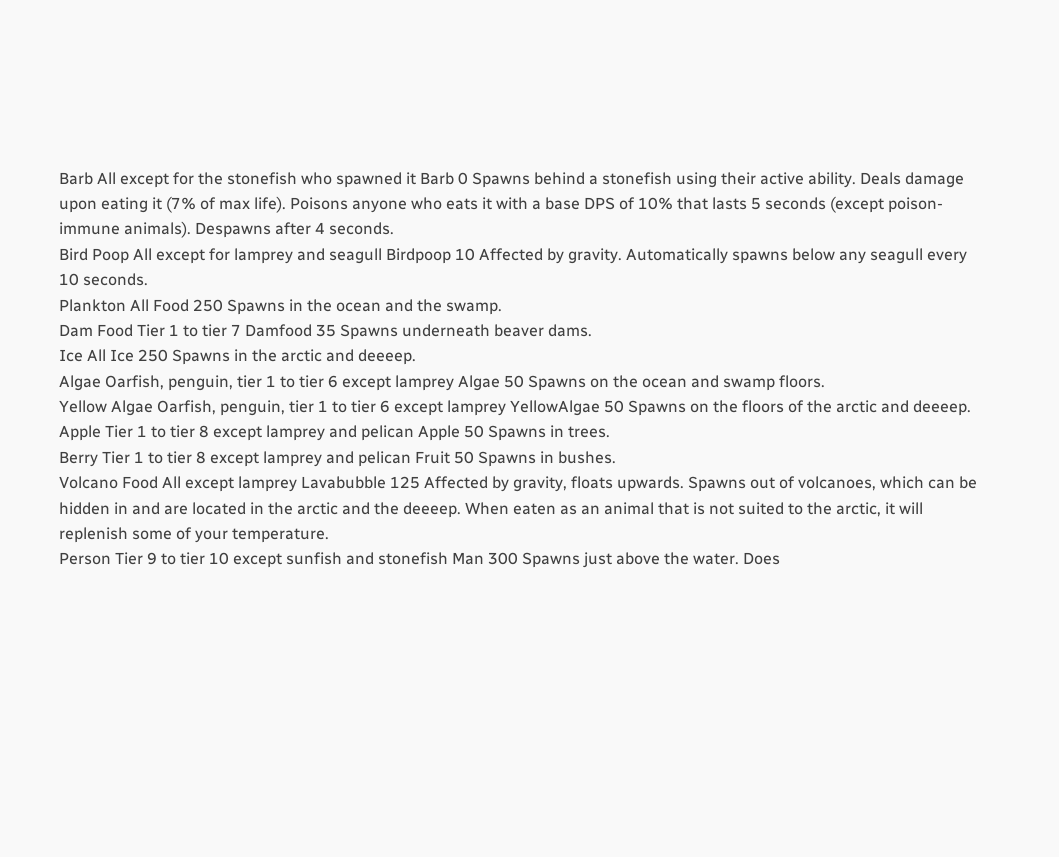Barb All except for the stonefish who spawned it Barb 0 Spawns behind a stonefish using their active ability. Deals damage upon eating it (7% of max life). Poisons anyone who eats it with a base DPS of 10% that lasts 5 seconds (except poison-immune animals). Despawns after 4 seconds.
Bird Poop All except for lamprey and seagull Birdpoop 10 Affected by gravity. Automatically spawns below any seagull every 10 seconds.
Plankton All Food 250 Spawns in the ocean and the swamp.
Dam Food Tier 1 to tier 7 Damfood 35 Spawns underneath beaver dams.
Ice All Ice 250 Spawns in the arctic and deeeep.
Algae Oarfish, penguin, tier 1 to tier 6 except lamprey Algae 50 Spawns on the ocean and swamp floors.
Yellow Algae Oarfish, penguin, tier 1 to tier 6 except lamprey YellowAlgae 50 Spawns on the floors of the arctic and deeeep.
Apple Tier 1 to tier 8 except lamprey and pelican Apple 50 Spawns in trees.
Berry Tier 1 to tier 8 except lamprey and pelican Fruit 50 Spawns in bushes.
Volcano Food All except lamprey Lavabubble 125 Affected by gravity, floats upwards. Spawns out of volcanoes, which can be hidden in and are located in the arctic and the deeeep. When eaten as an animal that is not suited to the arctic, it will replenish some of your temperature.
Person Tier 9 to tier 10 except sunfish and stonefish Man 300 Spawns just above the water. Does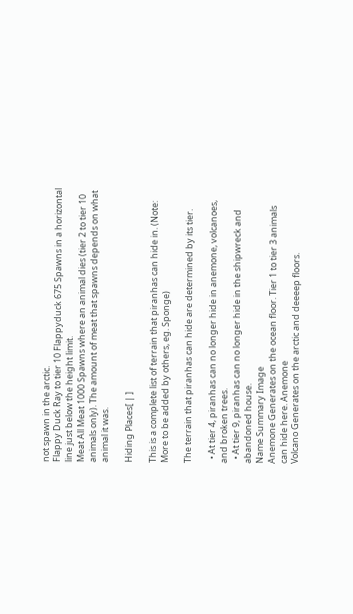not spawn in the arctic.
Flappy Duck Ray to tier 10 Flappyduck 675 Spawns in a horizontal line just below the height limit.
Meat All Meat 1000 Spawns where an animal dies (tier 2 to tier 10 animals only). The amount of meat that spawns depends on what animal it was.

Hiding Places[ | ]

This is a complete list of terrain that piranhas can hide in. (Note: More to be added by others, eg. Sponge)

The terrain that piranhas can hide are determined by its tier.

  • At tier 4, piranhas can no longer hide in anemone, volcanoes, and broken trees.
  • At tier 9, piranhas can no longer hide in the shipwreck and abandoned house.
Name Summary Image
Anemone Generates on the ocean floor. Tier 1 to tier 3 animals can hide here. Anemone
Volcano Generates on the arctic and deeeep floors.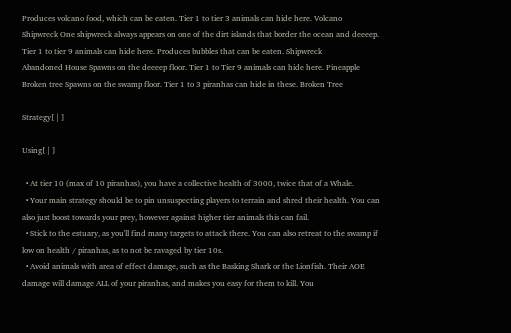Produces volcano food, which can be eaten. Tier 1 to tier 3 animals can hide here. Volcano
Shipwreck One shipwreck always appears on one of the dirt islands that border the ocean and deeeep. Tier 1 to tier 9 animals can hide here. Produces bubbles that can be eaten. Shipwreck
Abandoned House Spawns on the deeeep floor. Tier 1 to Tier 9 animals can hide here. Pineapple
Broken tree Spawns on the swamp floor. Tier 1 to 3 piranhas can hide in these. Broken Tree

Strategy[ | ]

Using[ | ]

  • At tier 10 (max of 10 piranhas), you have a collective health of 3000, twice that of a Whale.
  • Your main strategy should be to pin unsuspecting players to terrain and shred their health. You can also just boost towards your prey, however against higher tier animals this can fail.
  • Stick to the estuary, as you'll find many targets to attack there. You can also retreat to the swamp if low on health / piranhas, as to not be ravaged by tier 10s.
  • Avoid animals with area of effect damage, such as the Basking Shark or the Lionfish. Their AOE damage will damage ALL of your piranhas, and makes you easy for them to kill. You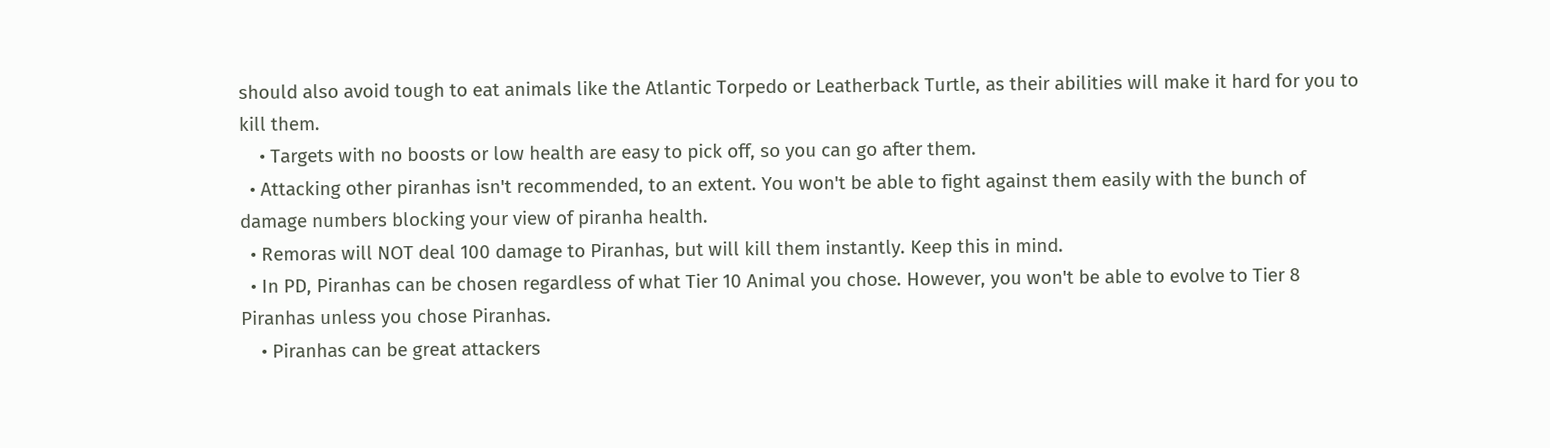should also avoid tough to eat animals like the Atlantic Torpedo or Leatherback Turtle, as their abilities will make it hard for you to kill them.
    • Targets with no boosts or low health are easy to pick off, so you can go after them.
  • Attacking other piranhas isn't recommended, to an extent. You won't be able to fight against them easily with the bunch of damage numbers blocking your view of piranha health.
  • Remoras will NOT deal 100 damage to Piranhas, but will kill them instantly. Keep this in mind.
  • In PD, Piranhas can be chosen regardless of what Tier 10 Animal you chose. However, you won't be able to evolve to Tier 8 Piranhas unless you chose Piranhas.
    • Piranhas can be great attackers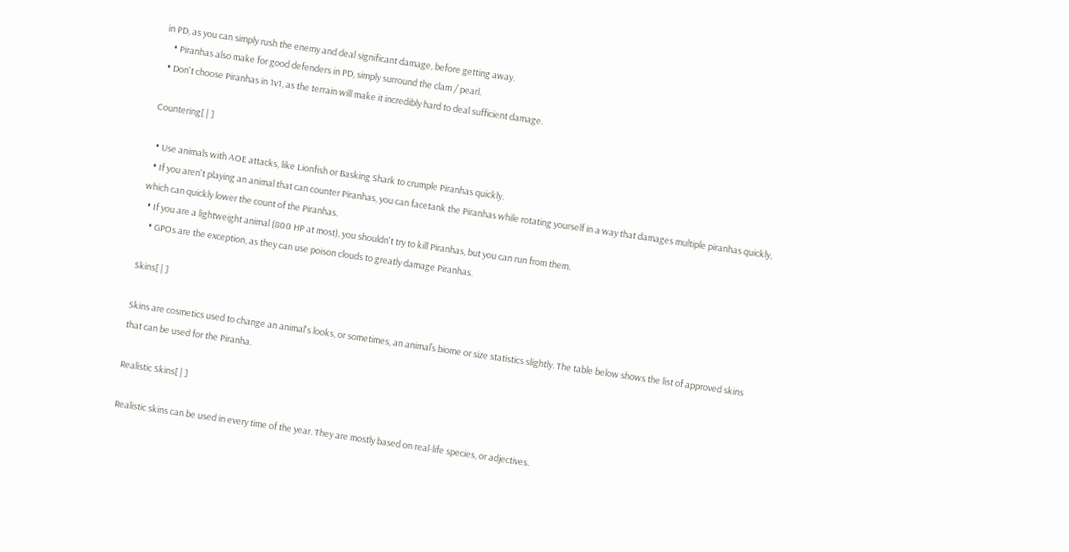in PD, as you can simply rush the enemy and deal significant damage, before getting away.
    • Piranhas also make for good defenders in PD, simply surround the clam / pearl.
  • Don't choose Piranhas in 1v1, as the terrain will make it incredibly hard to deal sufficient damage.

Countering[ | ]

  • Use animals with AOE attacks, like Lionfish or Basking Shark to crumple Piranhas quickly.
  • If you aren't playing an animal that can counter Piranhas, you can facetank the Piranhas while rotating yourself in a way that damages multiple piranhas quickly, which can quickly lower the count of the Piranhas.
  • If you are a lightweight animal (800 HP at most), you shouldn't try to kill Piranhas, but you can run from them.
    • GPOs are the exception, as they can use poison clouds to greatly damage Piranhas.

Skins[ | ]

Skins are cosmetics used to change an animal's looks, or sometimes, an animal’s biome or size statistics slightly. The table below shows the list of approved skins that can be used for the Piranha.

Realistic Skins[ | ]

Realistic skins can be used in every time of the year. They are mostly based on real-life species, or adjectives.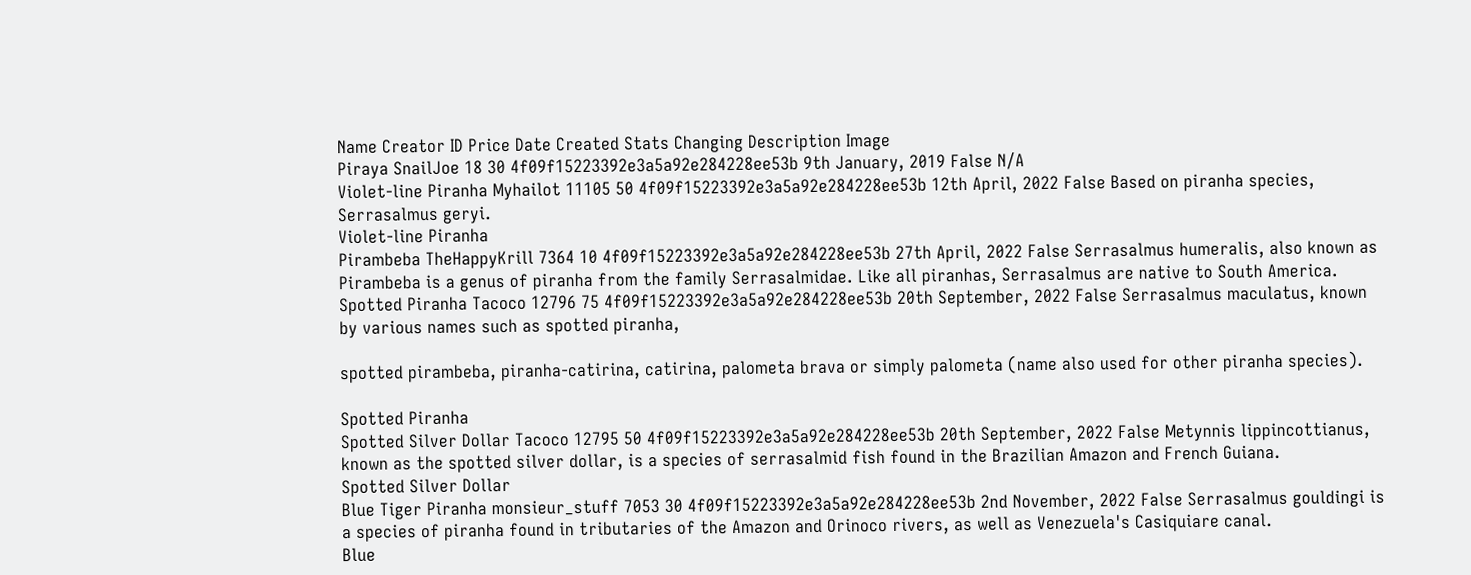Name Creator ID Price Date Created Stats Changing Description Image
Piraya SnailJoe 18 30 4f09f15223392e3a5a92e284228ee53b 9th January, 2019 False N/A
Violet-line Piranha Myhailot 11105 50 4f09f15223392e3a5a92e284228ee53b 12th April, 2022 False Based on piranha species, Serrasalmus geryi.
Violet-line Piranha
Pirambeba TheHappyKrill 7364 10 4f09f15223392e3a5a92e284228ee53b 27th April, 2022 False Serrasalmus humeralis, also known as Pirambeba is a genus of piranha from the family Serrasalmidae. Like all piranhas, Serrasalmus are native to South America.
Spotted Piranha Tacoco 12796 75 4f09f15223392e3a5a92e284228ee53b 20th September, 2022 False Serrasalmus maculatus, known by various names such as spotted piranha,

spotted pirambeba, piranha-catirina, catirina, palometa brava or simply palometa (name also used for other piranha species).

Spotted Piranha
Spotted Silver Dollar Tacoco 12795 50 4f09f15223392e3a5a92e284228ee53b 20th September, 2022 False Metynnis lippincottianus, known as the spotted silver dollar, is a species of serrasalmid fish found in the Brazilian Amazon and French Guiana.
Spotted Silver Dollar
Blue Tiger Piranha monsieur_stuff 7053 30 4f09f15223392e3a5a92e284228ee53b 2nd November, 2022 False Serrasalmus gouldingi is a species of piranha found in tributaries of the Amazon and Orinoco rivers, as well as Venezuela's Casiquiare canal.
Blue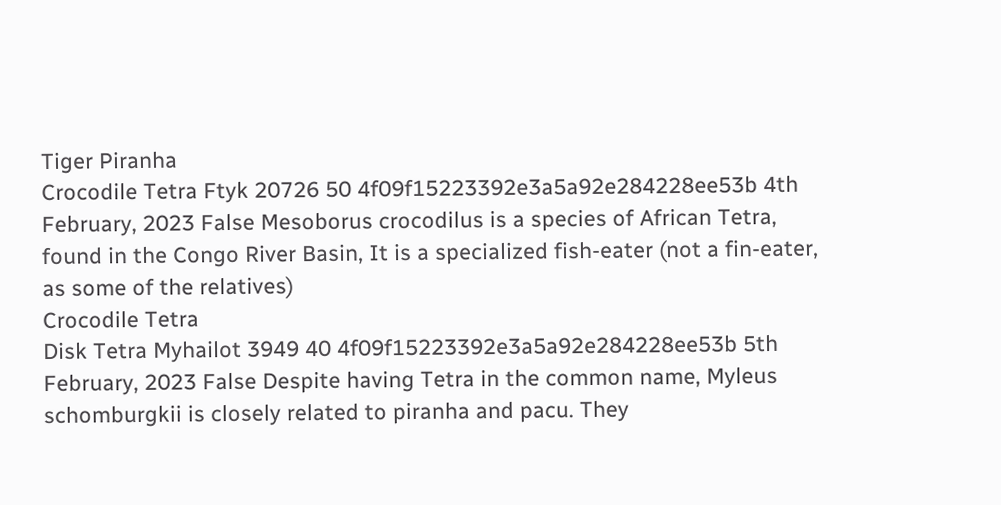Tiger Piranha
Crocodile Tetra Ftyk 20726 50 4f09f15223392e3a5a92e284228ee53b 4th February, 2023 False Mesoborus crocodilus is a species of African Tetra, found in the Congo River Basin, It is a specialized fish-eater (not a fin-eater, as some of the relatives)
Crocodile Tetra
Disk Tetra Myhailot 3949 40 4f09f15223392e3a5a92e284228ee53b 5th February, 2023 False Despite having Tetra in the common name, Myleus schomburgkii is closely related to piranha and pacu. They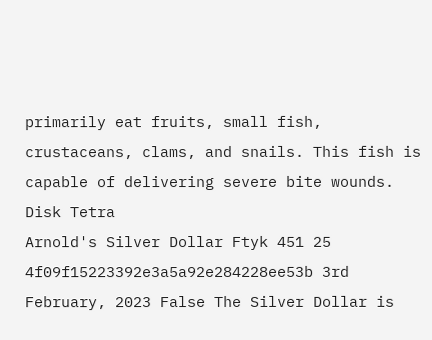primarily eat fruits, small fish, crustaceans, clams, and snails. This fish is capable of delivering severe bite wounds.
Disk Tetra
Arnold's Silver Dollar Ftyk 451 25 4f09f15223392e3a5a92e284228ee53b 3rd February, 2023 False The Silver Dollar is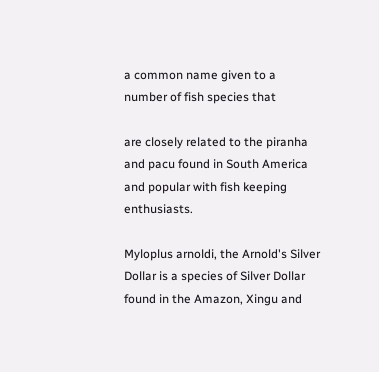a common name given to a number of fish species that

are closely related to the piranha and pacu found in South America and popular with fish keeping enthusiasts.

Myloplus arnoldi, the Arnold's Silver Dollar is a species of Silver Dollar found in the Amazon, Xingu and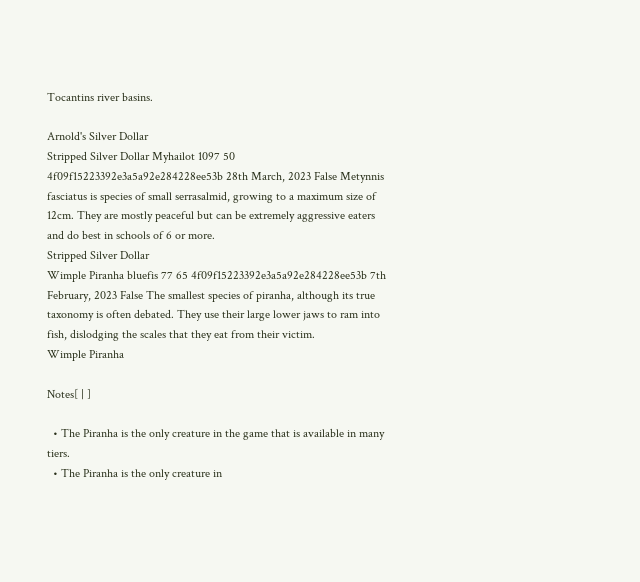Tocantins river basins.

Arnold's Silver Dollar
Stripped Silver Dollar Myhailot 1097 50 4f09f15223392e3a5a92e284228ee53b 28th March, 2023 False Metynnis fasciatus is species of small serrasalmid, growing to a maximum size of 12cm. They are mostly peaceful but can be extremely aggressive eaters and do best in schools of 6 or more.
Stripped Silver Dollar
Wimple Piranha bluefis 77 65 4f09f15223392e3a5a92e284228ee53b 7th February, 2023 False The smallest species of piranha, although its true taxonomy is often debated. They use their large lower jaws to ram into fish, dislodging the scales that they eat from their victim.
Wimple Piranha

Notes[ | ]

  • The Piranha is the only creature in the game that is available in many tiers.
  • The Piranha is the only creature in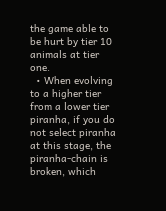the game able to be hurt by tier 10 animals at tier one.
  • When evolving to a higher tier from a lower tier piranha, if you do not select piranha at this stage, the piranha-chain is broken, which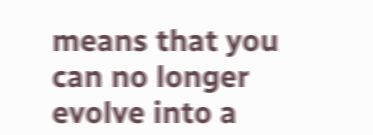means that you can no longer evolve into a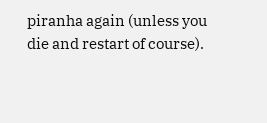piranha again (unless you die and restart of course).